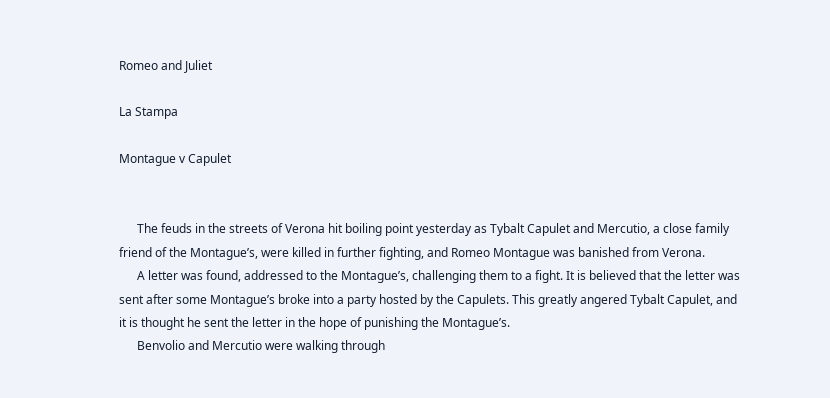Romeo and Juliet

La Stampa

Montague v Capulet


      The feuds in the streets of Verona hit boiling point yesterday as Tybalt Capulet and Mercutio, a close family friend of the Montague’s, were killed in further fighting, and Romeo Montague was banished from Verona.
      A letter was found, addressed to the Montague’s, challenging them to a fight. It is believed that the letter was sent after some Montague’s broke into a party hosted by the Capulets. This greatly angered Tybalt Capulet, and it is thought he sent the letter in the hope of punishing the Montague’s.
      Benvolio and Mercutio were walking through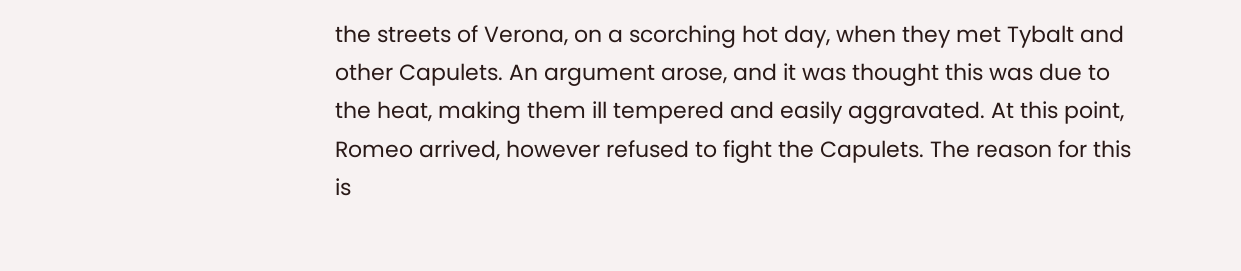the streets of Verona, on a scorching hot day, when they met Tybalt and other Capulets. An argument arose, and it was thought this was due to the heat, making them ill tempered and easily aggravated. At this point, Romeo arrived, however refused to fight the Capulets. The reason for this is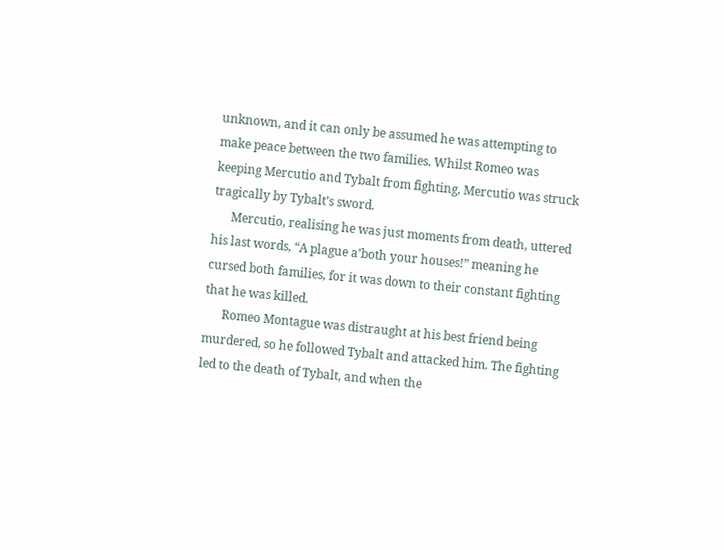unknown, and it can only be assumed he was attempting to make peace between the two families. Whilst Romeo was keeping Mercutio and Tybalt from fighting, Mercutio was struck tragically by Tybalt’s sword.
      Mercutio, realising he was just moments from death, uttered his last words, “A plague a’both your houses!” meaning he cursed both families, for it was down to their constant fighting that he was killed.
      Romeo Montague was distraught at his best friend being murdered, so he followed Tybalt and attacked him. The fighting led to the death of Tybalt, and when the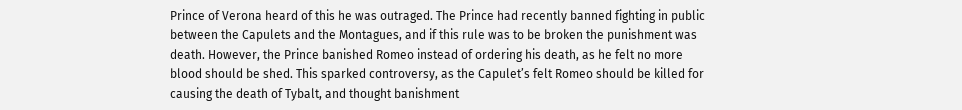Prince of Verona heard of this he was outraged. The Prince had recently banned fighting in public between the Capulets and the Montagues, and if this rule was to be broken the punishment was death. However, the Prince banished Romeo instead of ordering his death, as he felt no more blood should be shed. This sparked controversy, as the Capulet’s felt Romeo should be killed for causing the death of Tybalt, and thought banishment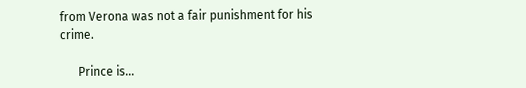from Verona was not a fair punishment for his crime.

      Prince is...